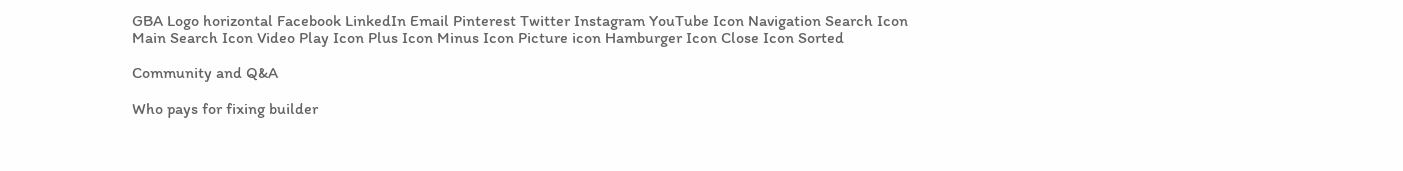GBA Logo horizontal Facebook LinkedIn Email Pinterest Twitter Instagram YouTube Icon Navigation Search Icon Main Search Icon Video Play Icon Plus Icon Minus Icon Picture icon Hamburger Icon Close Icon Sorted

Community and Q&A

Who pays for fixing builder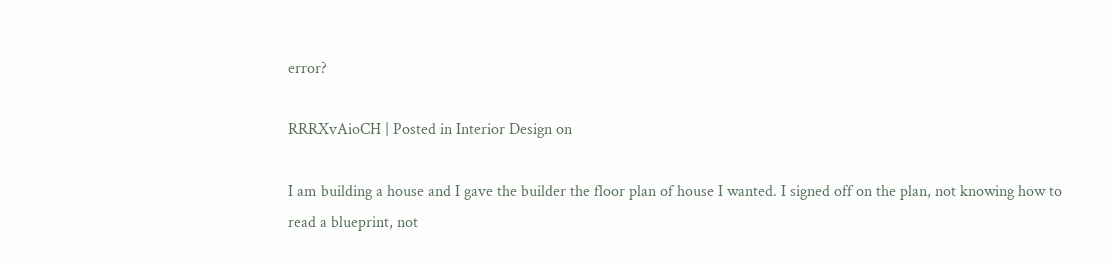error?

RRRXvAioCH | Posted in Interior Design on

I am building a house and I gave the builder the floor plan of house I wanted. I signed off on the plan, not knowing how to read a blueprint, not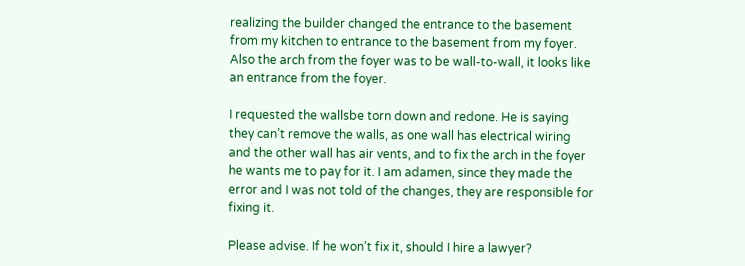realizing the builder changed the entrance to the basement from my kitchen to entrance to the basement from my foyer. Also the arch from the foyer was to be wall-to-wall, it looks like an entrance from the foyer.

I requested the wallsbe torn down and redone. He is saying they can’t remove the walls, as one wall has electrical wiring and the other wall has air vents, and to fix the arch in the foyer he wants me to pay for it. I am adamen, since they made the error and I was not told of the changes, they are responsible for fixing it.

Please advise. If he won’t fix it, should I hire a lawyer?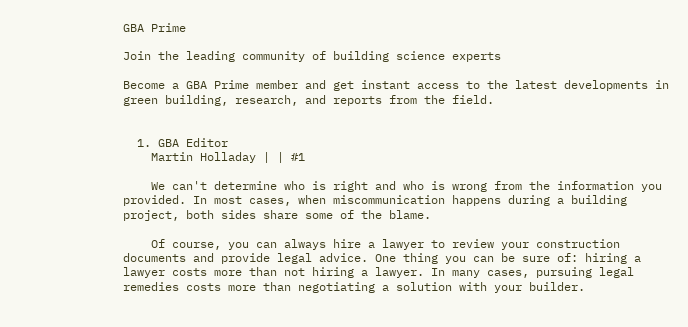GBA Prime

Join the leading community of building science experts

Become a GBA Prime member and get instant access to the latest developments in green building, research, and reports from the field.


  1. GBA Editor
    Martin Holladay | | #1

    We can't determine who is right and who is wrong from the information you provided. In most cases, when miscommunication happens during a building project, both sides share some of the blame.

    Of course, you can always hire a lawyer to review your construction documents and provide legal advice. One thing you can be sure of: hiring a lawyer costs more than not hiring a lawyer. In many cases, pursuing legal remedies costs more than negotiating a solution with your builder.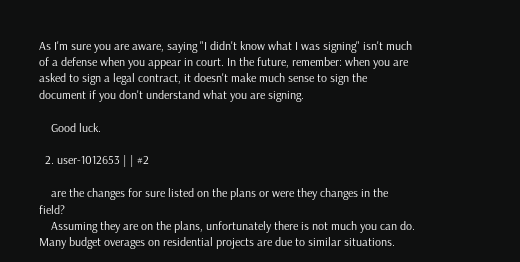As I'm sure you are aware, saying "I didn't know what I was signing" isn't much of a defense when you appear in court. In the future, remember: when you are asked to sign a legal contract, it doesn't make much sense to sign the document if you don't understand what you are signing.

    Good luck.

  2. user-1012653 | | #2

    are the changes for sure listed on the plans or were they changes in the field?
    Assuming they are on the plans, unfortunately there is not much you can do. Many budget overages on residential projects are due to similar situations.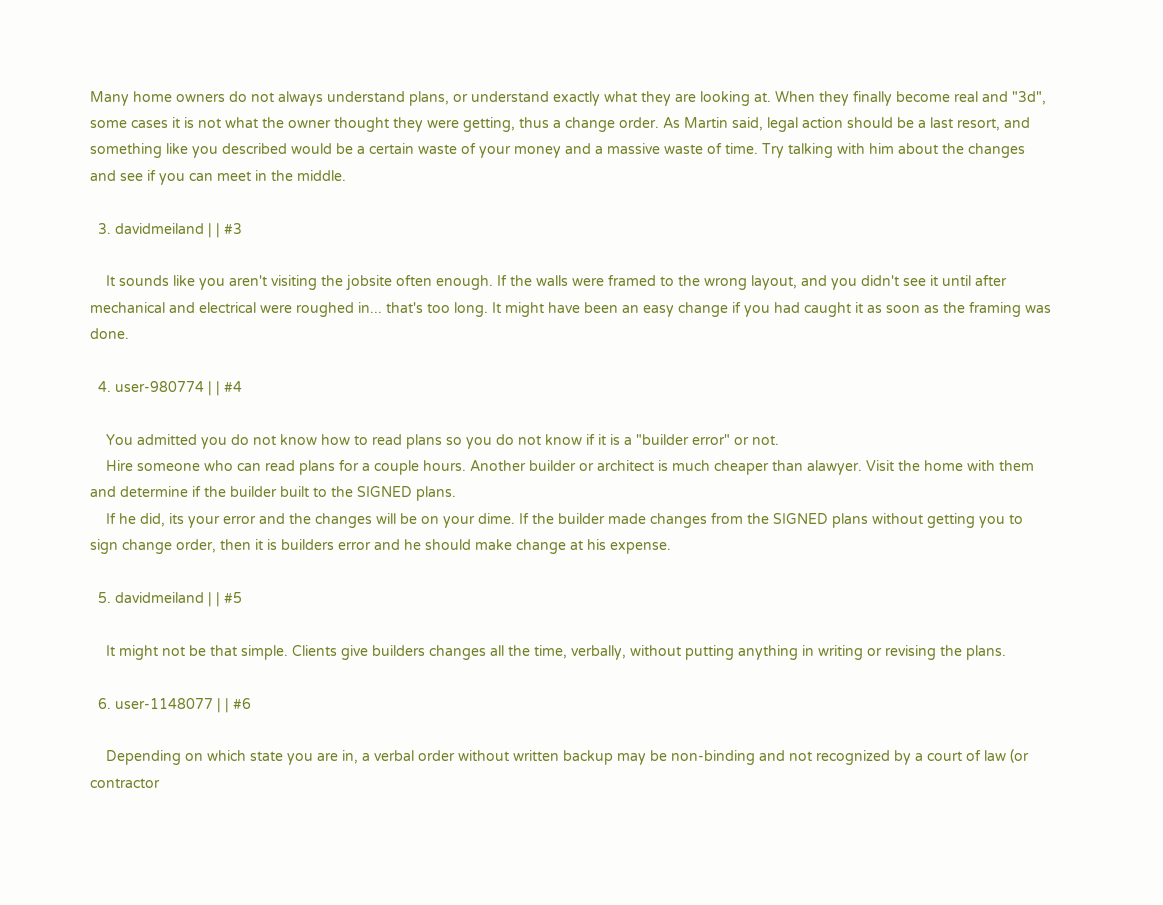Many home owners do not always understand plans, or understand exactly what they are looking at. When they finally become real and "3d", some cases it is not what the owner thought they were getting, thus a change order. As Martin said, legal action should be a last resort, and something like you described would be a certain waste of your money and a massive waste of time. Try talking with him about the changes and see if you can meet in the middle.

  3. davidmeiland | | #3

    It sounds like you aren't visiting the jobsite often enough. If the walls were framed to the wrong layout, and you didn't see it until after mechanical and electrical were roughed in... that's too long. It might have been an easy change if you had caught it as soon as the framing was done.

  4. user-980774 | | #4

    You admitted you do not know how to read plans so you do not know if it is a "builder error" or not.
    Hire someone who can read plans for a couple hours. Another builder or architect is much cheaper than alawyer. Visit the home with them and determine if the builder built to the SIGNED plans.
    If he did, its your error and the changes will be on your dime. If the builder made changes from the SIGNED plans without getting you to sign change order, then it is builders error and he should make change at his expense.

  5. davidmeiland | | #5

    It might not be that simple. Clients give builders changes all the time, verbally, without putting anything in writing or revising the plans.

  6. user-1148077 | | #6

    Depending on which state you are in, a verbal order without written backup may be non-binding and not recognized by a court of law (or contractor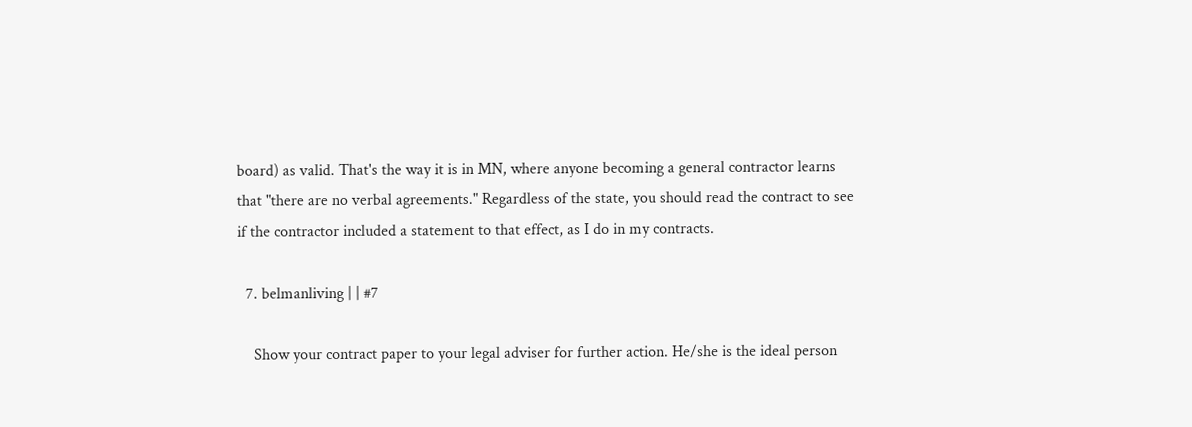board) as valid. That's the way it is in MN, where anyone becoming a general contractor learns that "there are no verbal agreements." Regardless of the state, you should read the contract to see if the contractor included a statement to that effect, as I do in my contracts.

  7. belmanliving | | #7

    Show your contract paper to your legal adviser for further action. He/she is the ideal person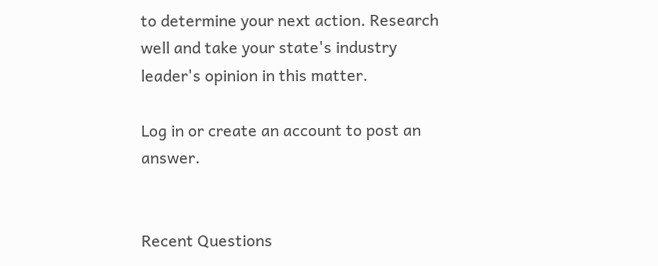to determine your next action. Research well and take your state's industry leader's opinion in this matter.

Log in or create an account to post an answer.


Recent Questions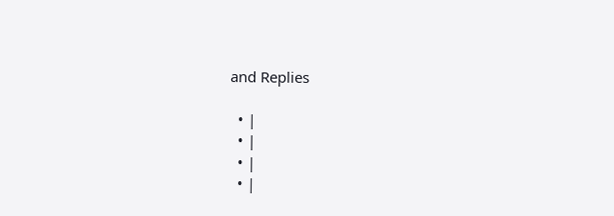and Replies

  • |
  • |
  • |
  • |